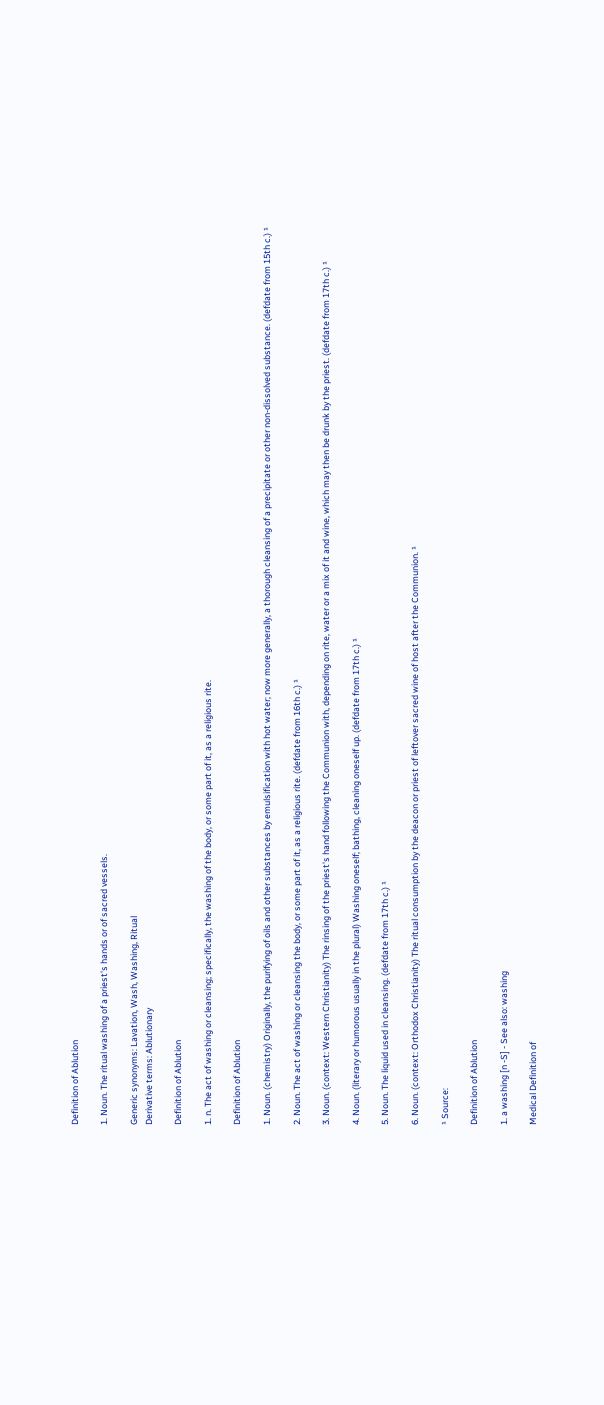Definition of Ablution

1. Noun. The ritual washing of a priest's hands or of sacred vessels.

Generic synonyms: Lavation, Wash, Washing, Ritual
Derivative terms: Ablutionary

Definition of Ablution

1. n. The act of washing or cleansing; specifically, the washing of the body, or some part of it, as a religious rite.

Definition of Ablution

1. Noun. (chemistry) Originally, the purifying of oils and other substances by emulsification with hot water; now more generally, a thorough cleansing of a precipitate or other non-dissolved substance. (defdate from 15th c.) ¹

2. Noun. The act of washing or cleansing the body, or some part of it, as a religious rite. (defdate from 16th c.) ¹

3. Noun. (context: Western Christianity) The rinsing of the priest's hand following the Communion with, depending on rite, water or a mix of it and wine, which may then be drunk by the priest. (defdate from 17th c.) ¹

4. Noun. (literary or humorous usually in the plural) Washing oneself; bathing, cleaning oneself up. (defdate from 17th c.) ¹

5. Noun. The liquid used in cleansing. (defdate from 17th c.) ¹

6. Noun. (context: Orthodox Christianity) The ritual consumption by the deacon or priest of leftover sacred wine of host after the Communion. ¹

¹ Source:

Definition of Ablution

1. a washing [n -S] - See also: washing

Medical Definition of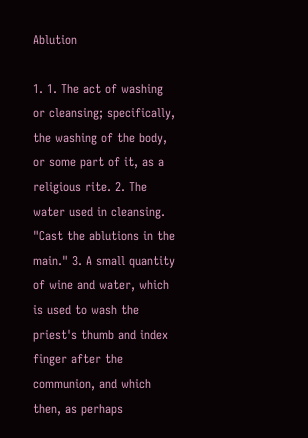Ablution

1. 1. The act of washing or cleansing; specifically, the washing of the body, or some part of it, as a religious rite. 2. The water used in cleansing. "Cast the ablutions in the main." 3. A small quantity of wine and water, which is used to wash the priest's thumb and index finger after the communion, and which then, as perhaps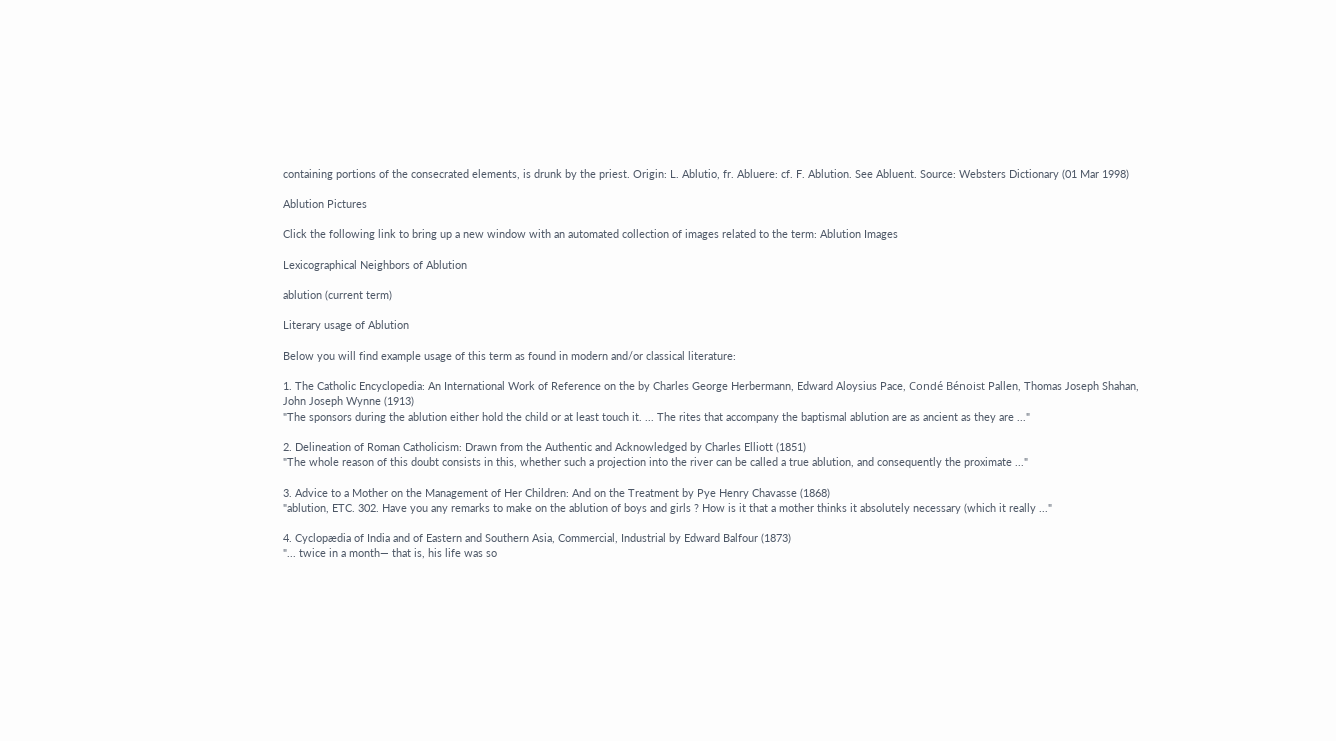containing portions of the consecrated elements, is drunk by the priest. Origin: L. Ablutio, fr. Abluere: cf. F. Ablution. See Abluent. Source: Websters Dictionary (01 Mar 1998)

Ablution Pictures

Click the following link to bring up a new window with an automated collection of images related to the term: Ablution Images

Lexicographical Neighbors of Ablution

ablution (current term)

Literary usage of Ablution

Below you will find example usage of this term as found in modern and/or classical literature:

1. The Catholic Encyclopedia: An International Work of Reference on the by Charles George Herbermann, Edward Aloysius Pace, Condé Bénoist Pallen, Thomas Joseph Shahan, John Joseph Wynne (1913)
"The sponsors during the ablution either hold the child or at least touch it. ... The rites that accompany the baptismal ablution are as ancient as they are ..."

2. Delineation of Roman Catholicism: Drawn from the Authentic and Acknowledged by Charles Elliott (1851)
"The whole reason of this doubt consists in this, whether such a projection into the river can be called a true ablution, and consequently the proximate ..."

3. Advice to a Mother on the Management of Her Children: And on the Treatment by Pye Henry Chavasse (1868)
"ablution, ETC. 302. Have you any remarks to make on the ablution of boys and girls ? How is it that a mother thinks it absolutely necessary (which it really ..."

4. Cyclopædia of India and of Eastern and Southern Asia, Commercial, Industrial by Edward Balfour (1873)
"... twice in a month— that is, his life was so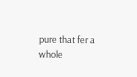pure that fer a whole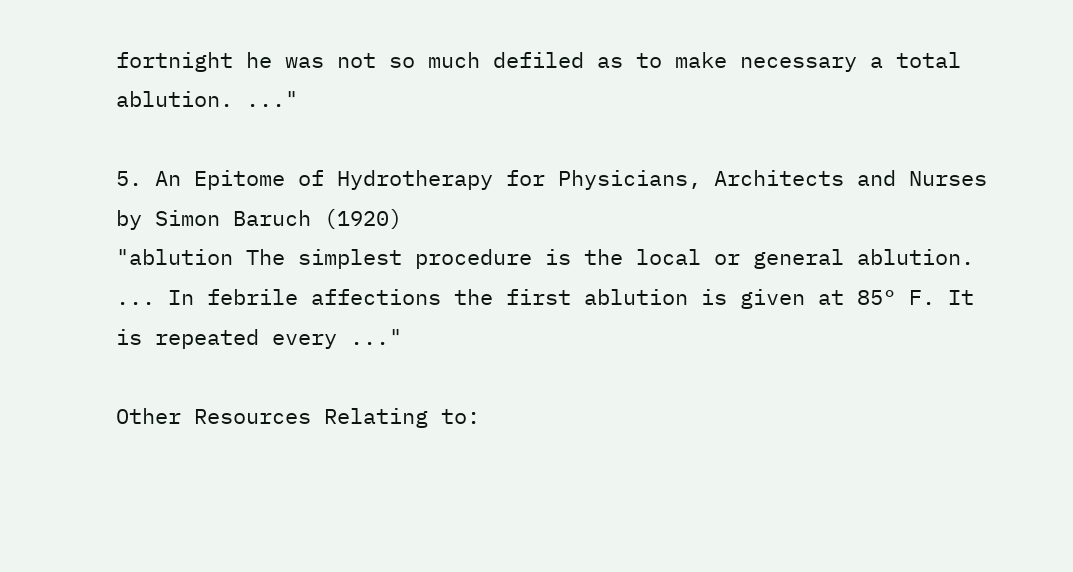fortnight he was not so much defiled as to make necessary a total ablution. ..."

5. An Epitome of Hydrotherapy for Physicians, Architects and Nurses by Simon Baruch (1920)
"ablution The simplest procedure is the local or general ablution. ... In febrile affections the first ablution is given at 85° F. It is repeated every ..."

Other Resources Relating to: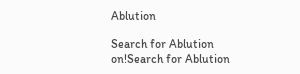Ablution

Search for Ablution on!Search for Ablution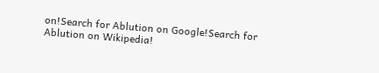on!Search for Ablution on Google!Search for Ablution on Wikipedia!